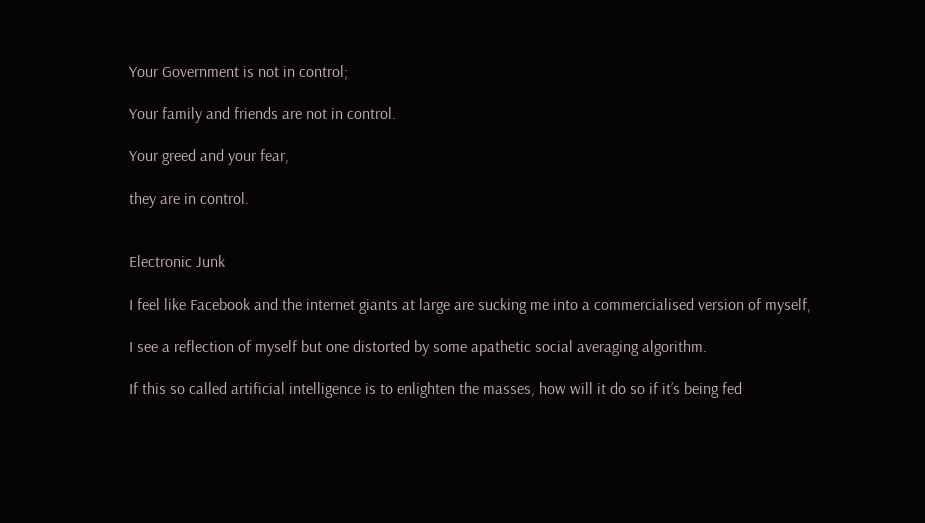Your Government is not in control;

Your family and friends are not in control.

Your greed and your fear,

they are in control.


Electronic Junk

I feel like Facebook and the internet giants at large are sucking me into a commercialised version of myself,

I see a reflection of myself but one distorted by some apathetic social averaging algorithm.

If this so called artificial intelligence is to enlighten the masses, how will it do so if it’s being fed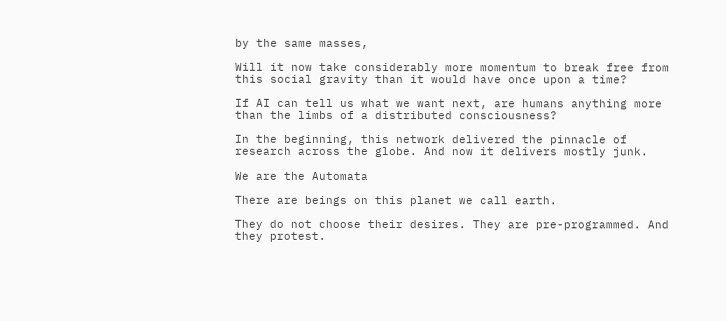by the same masses,

Will it now take considerably more momentum to break free from this social gravity than it would have once upon a time?

If AI can tell us what we want next, are humans anything more than the limbs of a distributed consciousness?

In the beginning, this network delivered the pinnacle of research across the globe. And now it delivers mostly junk.

We are the Automata

There are beings on this planet we call earth.

They do not choose their desires. They are pre-programmed. And they protest.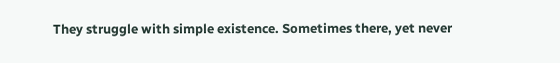They struggle with simple existence. Sometimes there, yet never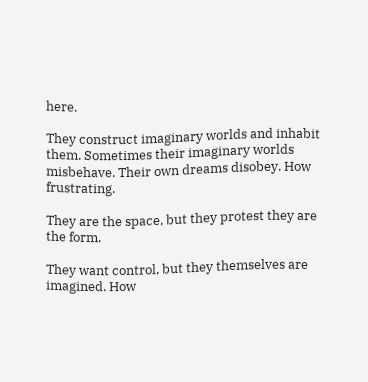here.

They construct imaginary worlds and inhabit them. Sometimes their imaginary worlds misbehave. Their own dreams disobey. How frustrating.

They are the space, but they protest they are the form.

They want control, but they themselves are imagined. How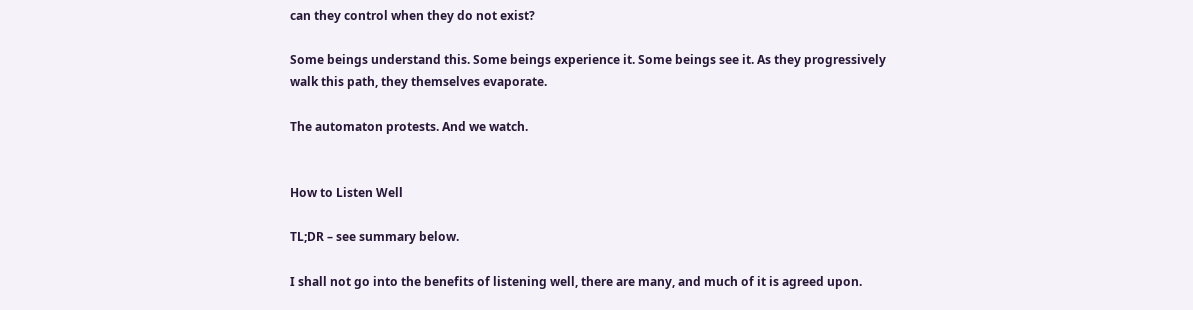can they control when they do not exist?

Some beings understand this. Some beings experience it. Some beings see it. As they progressively walk this path, they themselves evaporate.

The automaton protests. And we watch.


How to Listen Well

TL;DR – see summary below.

I shall not go into the benefits of listening well, there are many, and much of it is agreed upon.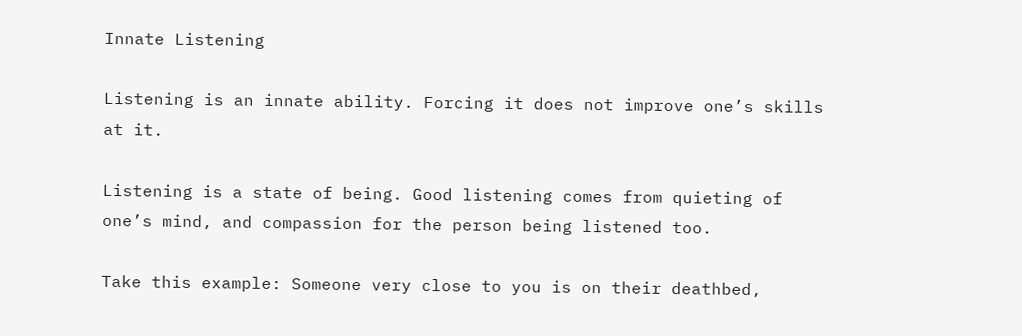Innate Listening

Listening is an innate ability. Forcing it does not improve one’s skills at it.

Listening is a state of being. Good listening comes from quieting of one’s mind, and compassion for the person being listened too.

Take this example: Someone very close to you is on their deathbed,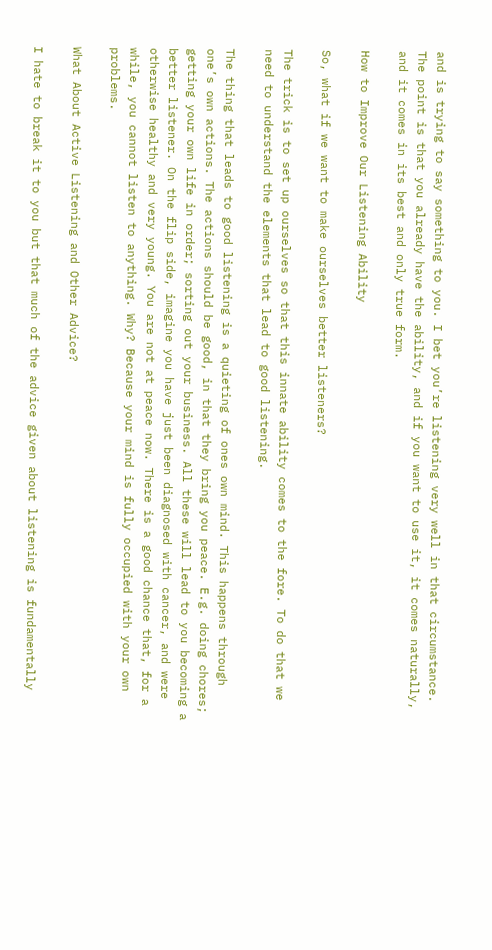and is trying to say something to you. I bet you’re listening very well in that circumstance. The point is that you already have the ability, and if you want to use it, it comes naturally, and it comes in its best and only true form.

How to Improve Our Listening Ability

So, what if we want to make ourselves better listeners?

The trick is to set up ourselves so that this innate ability comes to the fore. To do that we need to understand the elements that lead to good listening.

The thing that leads to good listening is a quieting of ones own mind. This happens through one’s own actions. The actions should be good, in that they bring you peace. E.g. doing chores; getting your own life in order; sorting out your business. All these will lead to you becoming a better listener. On the flip side, imagine you have just been diagnosed with cancer, and were otherwise healthy and very young. You are not at peace now. There is a good chance that, for a while, you cannot listen to anything. Why? Because your mind is fully occupied with your own problems.

What About Active Listening and Other Advice?

I hate to break it to you but that much of the advice given about listening is fundamentally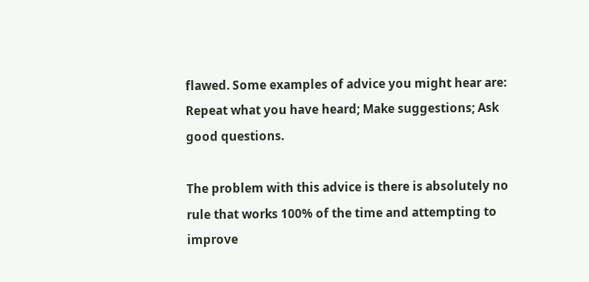flawed. Some examples of advice you might hear are: Repeat what you have heard; Make suggestions; Ask good questions.

The problem with this advice is there is absolutely no rule that works 100% of the time and attempting to improve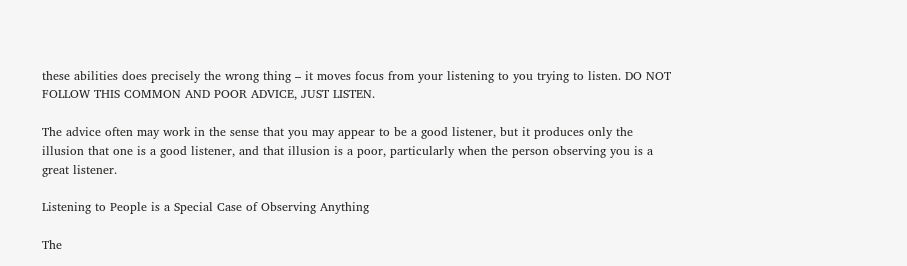these abilities does precisely the wrong thing – it moves focus from your listening to you trying to listen. DO NOT FOLLOW THIS COMMON AND POOR ADVICE, JUST LISTEN.

The advice often may work in the sense that you may appear to be a good listener, but it produces only the illusion that one is a good listener, and that illusion is a poor, particularly when the person observing you is a great listener.

Listening to People is a Special Case of Observing Anything

The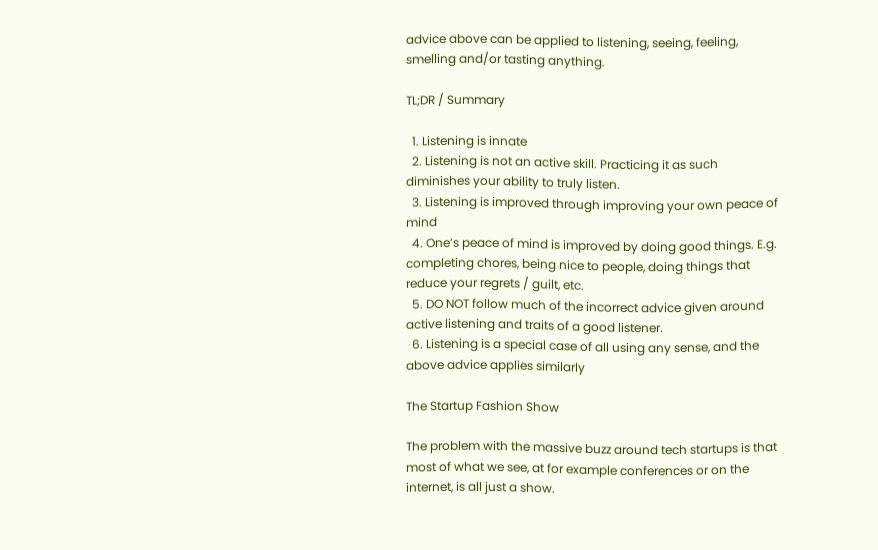advice above can be applied to listening, seeing, feeling, smelling and/or tasting anything.

TL;DR / Summary

  1. Listening is innate
  2. Listening is not an active skill. Practicing it as such diminishes your ability to truly listen.
  3. Listening is improved through improving your own peace of mind
  4. One’s peace of mind is improved by doing good things. E.g. completing chores, being nice to people, doing things that reduce your regrets / guilt, etc.
  5. DO NOT follow much of the incorrect advice given around active listening and traits of a good listener.
  6. Listening is a special case of all using any sense, and the above advice applies similarly

The Startup Fashion Show

The problem with the massive buzz around tech startups is that most of what we see, at for example conferences or on the internet, is all just a show.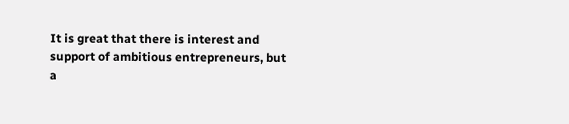It is great that there is interest and support of ambitious entrepreneurs, but a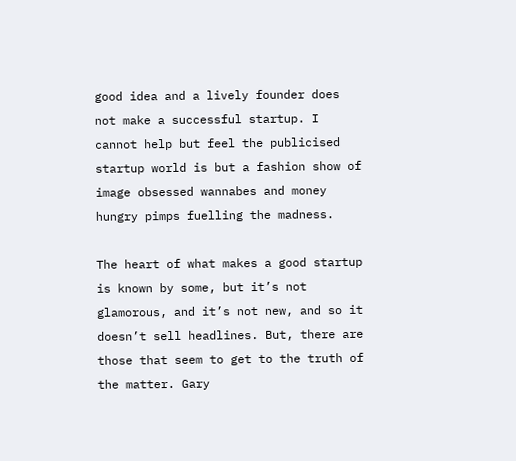good idea and a lively founder does not make a successful startup. I cannot help but feel the publicised startup world is but a fashion show of image obsessed wannabes and money hungry pimps fuelling the madness.

The heart of what makes a good startup is known by some, but it’s not glamorous, and it’s not new, and so it doesn’t sell headlines. But, there are those that seem to get to the truth of the matter. Gary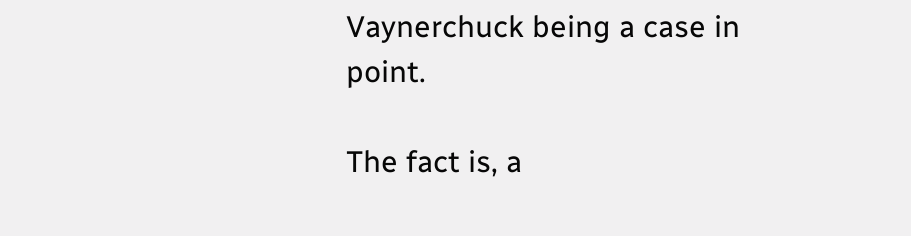Vaynerchuck being a case in point.

The fact is, a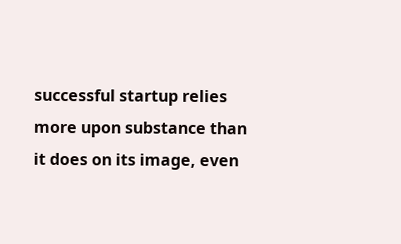successful startup relies more upon substance than it does on its image, even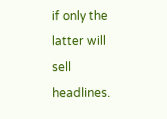if only the latter will sell headlines.